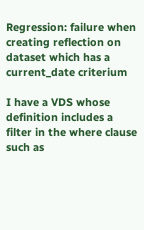Regression: failure when creating reflection on dataset which has a current_date criterium

I have a VDS whose definition includes a filter in the where clause such as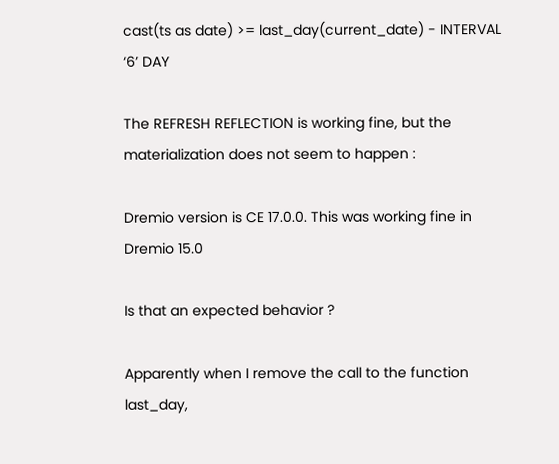cast(ts as date) >= last_day(current_date) - INTERVAL ‘6’ DAY

The REFRESH REFLECTION is working fine, but the materialization does not seem to happen :

Dremio version is CE 17.0.0. This was working fine in Dremio 15.0

Is that an expected behavior ?

Apparently when I remove the call to the function last_day,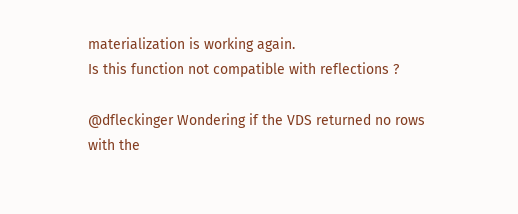materialization is working again.
Is this function not compatible with reflections ?

@dfleckinger Wondering if the VDS returned no rows with the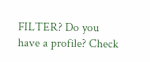FILTER? Do you have a profile? Check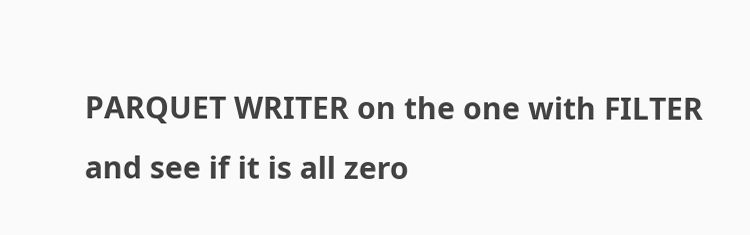PARQUET WRITER on the one with FILTER and see if it is all zero